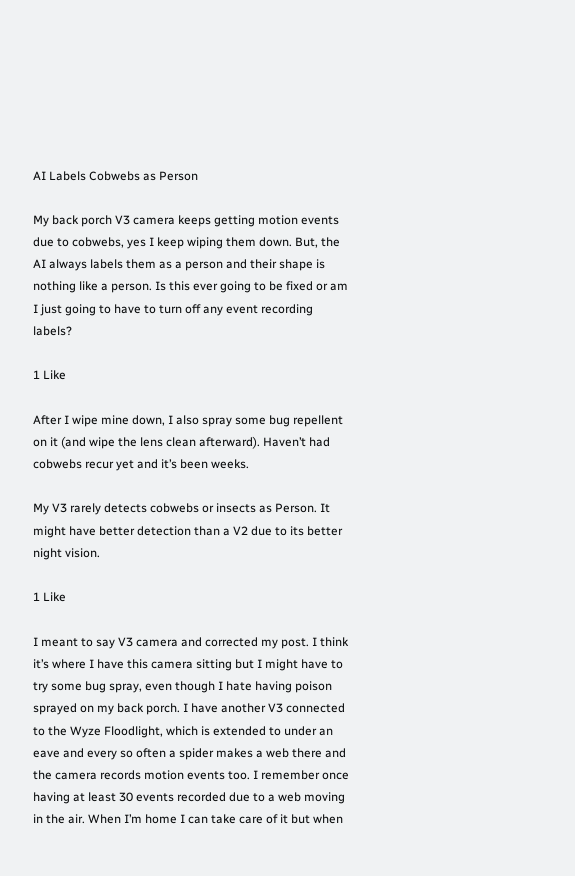AI Labels Cobwebs as Person

My back porch V3 camera keeps getting motion events due to cobwebs, yes I keep wiping them down. But, the AI always labels them as a person and their shape is nothing like a person. Is this ever going to be fixed or am I just going to have to turn off any event recording labels?

1 Like

After I wipe mine down, I also spray some bug repellent on it (and wipe the lens clean afterward). Haven’t had cobwebs recur yet and it’s been weeks.

My V3 rarely detects cobwebs or insects as Person. It might have better detection than a V2 due to its better night vision.

1 Like

I meant to say V3 camera and corrected my post. I think it’s where I have this camera sitting but I might have to try some bug spray, even though I hate having poison sprayed on my back porch. I have another V3 connected to the Wyze Floodlight, which is extended to under an eave and every so often a spider makes a web there and the camera records motion events too. I remember once having at least 30 events recorded due to a web moving in the air. When I’m home I can take care of it but when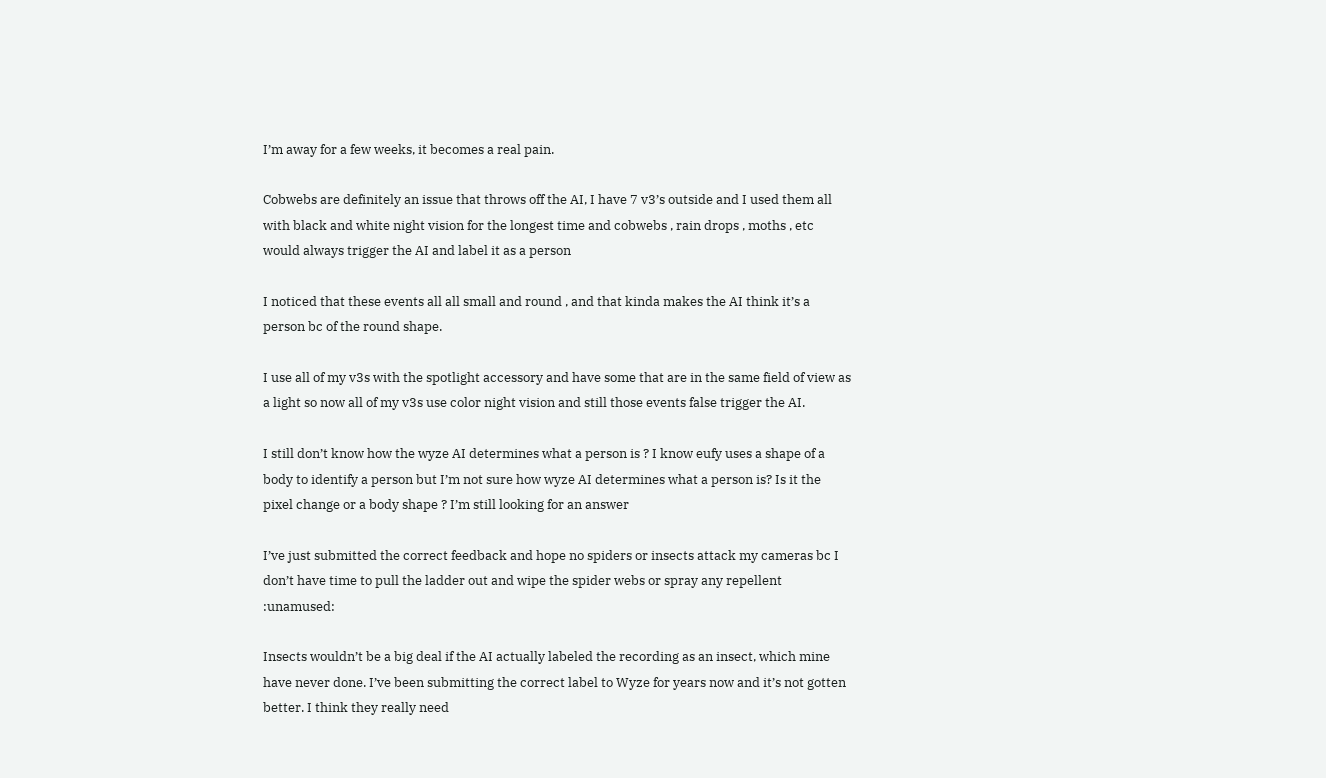I’m away for a few weeks, it becomes a real pain.

Cobwebs are definitely an issue that throws off the AI, I have 7 v3’s outside and I used them all with black and white night vision for the longest time and cobwebs , rain drops , moths , etc would always trigger the AI and label it as a person

I noticed that these events all all small and round , and that kinda makes the AI think it’s a person bc of the round shape.

I use all of my v3s with the spotlight accessory and have some that are in the same field of view as a light so now all of my v3s use color night vision and still those events false trigger the AI.

I still don’t know how the wyze AI determines what a person is ? I know eufy uses a shape of a body to identify a person but I’m not sure how wyze AI determines what a person is? Is it the pixel change or a body shape ? I’m still looking for an answer

I’ve just submitted the correct feedback and hope no spiders or insects attack my cameras bc I don’t have time to pull the ladder out and wipe the spider webs or spray any repellent :unamused:

Insects wouldn’t be a big deal if the AI actually labeled the recording as an insect, which mine have never done. I’ve been submitting the correct label to Wyze for years now and it’s not gotten better. I think they really need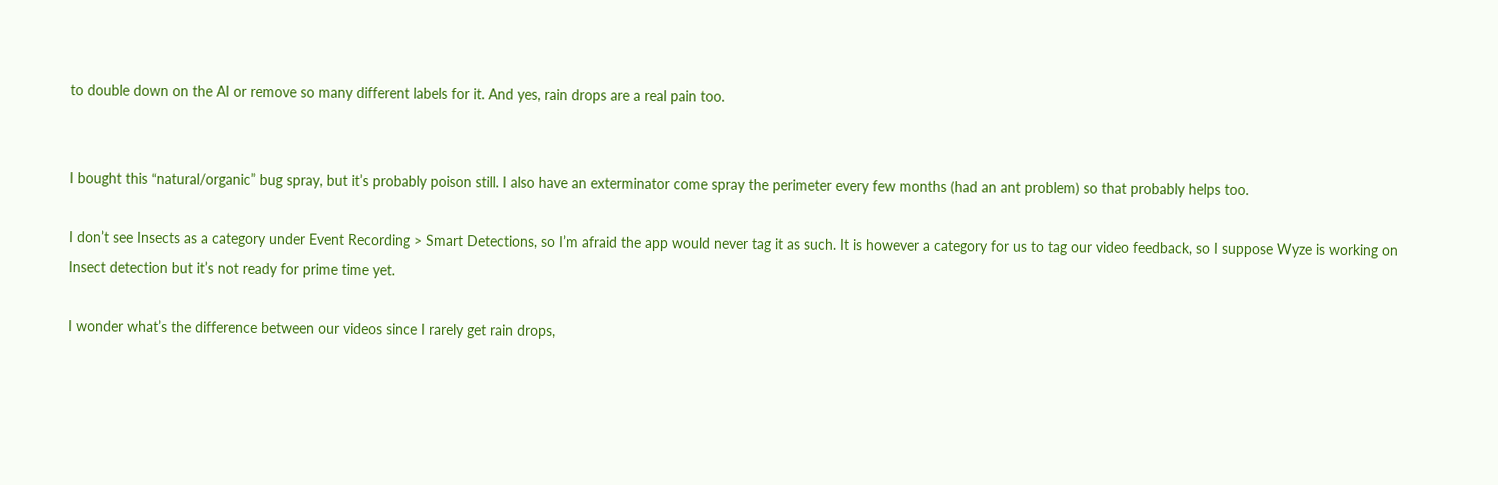to double down on the AI or remove so many different labels for it. And yes, rain drops are a real pain too.


I bought this “natural/organic” bug spray, but it’s probably poison still. I also have an exterminator come spray the perimeter every few months (had an ant problem) so that probably helps too.

I don’t see Insects as a category under Event Recording > Smart Detections, so I’m afraid the app would never tag it as such. It is however a category for us to tag our video feedback, so I suppose Wyze is working on Insect detection but it’s not ready for prime time yet.

I wonder what’s the difference between our videos since I rarely get rain drops,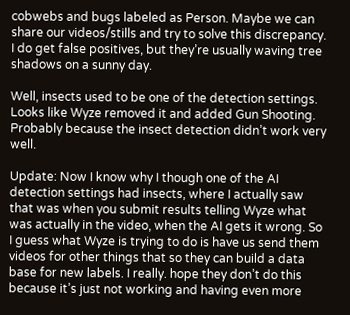cobwebs and bugs labeled as Person. Maybe we can share our videos/stills and try to solve this discrepancy. I do get false positives, but they’re usually waving tree shadows on a sunny day.

Well, insects used to be one of the detection settings. Looks like Wyze removed it and added Gun Shooting. Probably because the insect detection didn’t work very well.

Update: Now I know why I though one of the AI detection settings had insects, where I actually saw that was when you submit results telling Wyze what was actually in the video, when the AI gets it wrong. So I guess what Wyze is trying to do is have us send them videos for other things that so they can build a data base for new labels. I really. hope they don’t do this because it’s just not working and having even more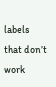labels that don’t work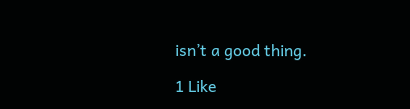isn’t a good thing.

1 Like